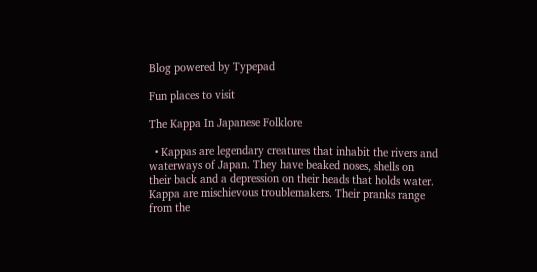Blog powered by Typepad

Fun places to visit

The Kappa In Japanese Folklore

  • Kappas are legendary creatures that inhabit the rivers and waterways of Japan. They have beaked noses, shells on their back and a depression on their heads that holds water. Kappa are mischievous troublemakers. Their pranks range from the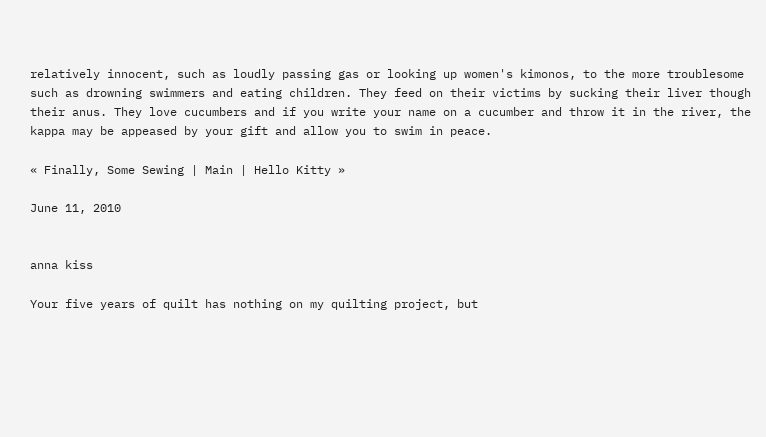relatively innocent, such as loudly passing gas or looking up women's kimonos, to the more troublesome such as drowning swimmers and eating children. They feed on their victims by sucking their liver though their anus. They love cucumbers and if you write your name on a cucumber and throw it in the river, the kappa may be appeased by your gift and allow you to swim in peace.

« Finally, Some Sewing | Main | Hello Kitty »

June 11, 2010


anna kiss

Your five years of quilt has nothing on my quilting project, but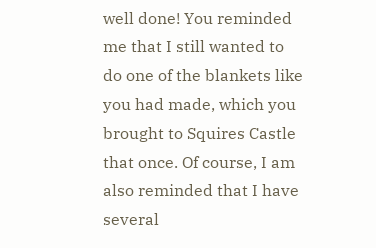well done! You reminded me that I still wanted to do one of the blankets like you had made, which you brought to Squires Castle that once. Of course, I am also reminded that I have several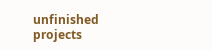unfinished projects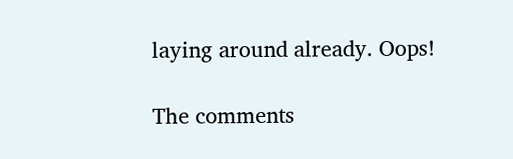laying around already. Oops!

The comments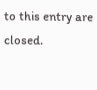to this entry are closed.